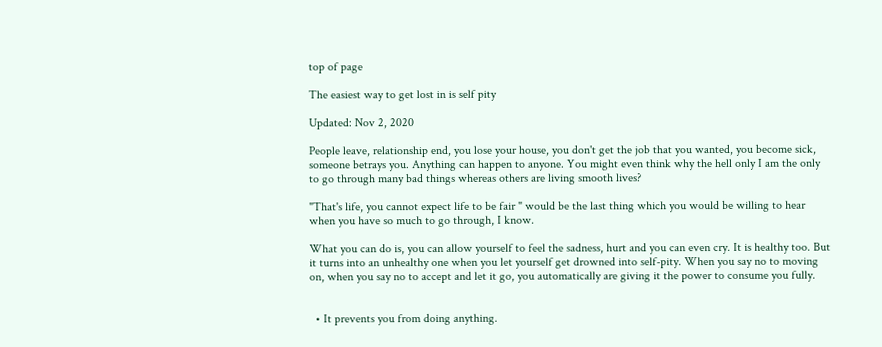top of page

The easiest way to get lost in is self pity

Updated: Nov 2, 2020

People leave, relationship end, you lose your house, you don't get the job that you wanted, you become sick, someone betrays you. Anything can happen to anyone. You might even think why the hell only I am the only to go through many bad things whereas others are living smooth lives?

"That's life, you cannot expect life to be fair " would be the last thing which you would be willing to hear when you have so much to go through, I know.

What you can do is, you can allow yourself to feel the sadness, hurt and you can even cry. It is healthy too. But it turns into an unhealthy one when you let yourself get drowned into self-pity. When you say no to moving on, when you say no to accept and let it go, you automatically are giving it the power to consume you fully.


  • It prevents you from doing anything.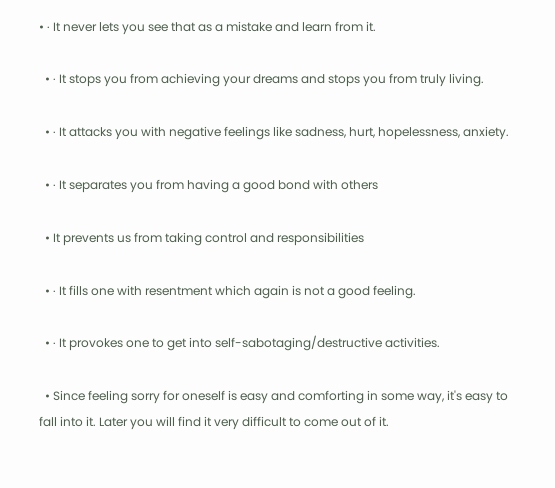• · It never lets you see that as a mistake and learn from it.

  • · It stops you from achieving your dreams and stops you from truly living.

  • · It attacks you with negative feelings like sadness, hurt, hopelessness, anxiety.

  • · It separates you from having a good bond with others

  • It prevents us from taking control and responsibilities

  • · It fills one with resentment which again is not a good feeling.

  • · It provokes one to get into self-sabotaging/destructive activities.

  • Since feeling sorry for oneself is easy and comforting in some way, it's easy to fall into it. Later you will find it very difficult to come out of it.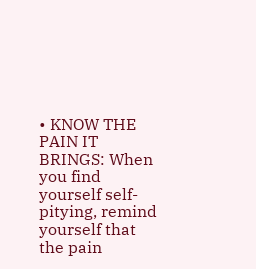• KNOW THE PAIN IT BRINGS: When you find yourself self-pitying, remind yourself that the pain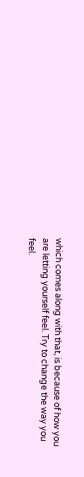which comes along with that, is because of how you are letting yourself feel. Try to change the way you feel.